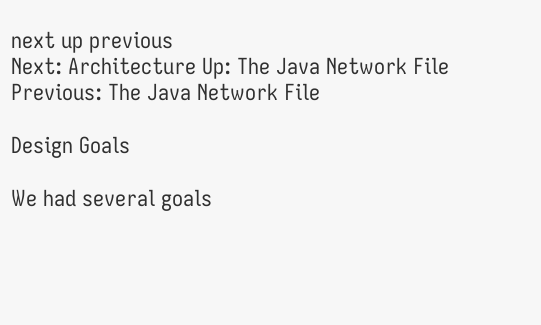next up previous
Next: Architecture Up: The Java Network File Previous: The Java Network File

Design Goals

We had several goals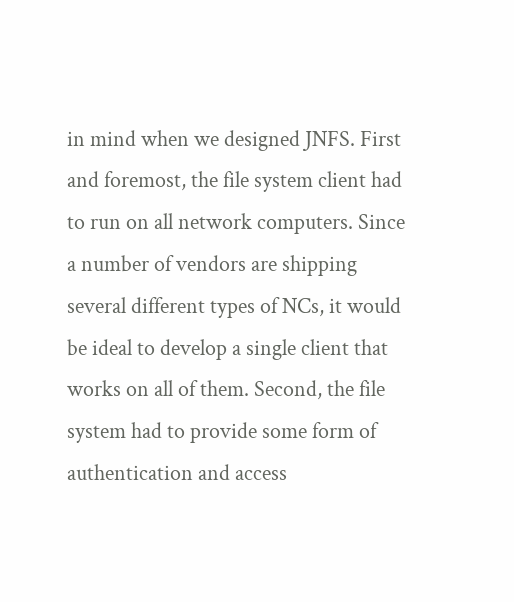in mind when we designed JNFS. First and foremost, the file system client had to run on all network computers. Since a number of vendors are shipping several different types of NCs, it would be ideal to develop a single client that works on all of them. Second, the file system had to provide some form of authentication and access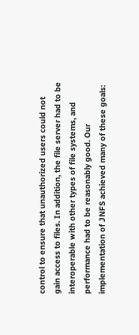control to ensure that unauthorized users could not gain access to files. In addition, the file server had to be interoperable with other types of file systems, and performance had to be reasonably good. Our implementation of JNFS achieved many of these goals: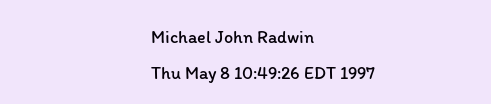Michael John Radwin
Thu May 8 10:49:26 EDT 1997